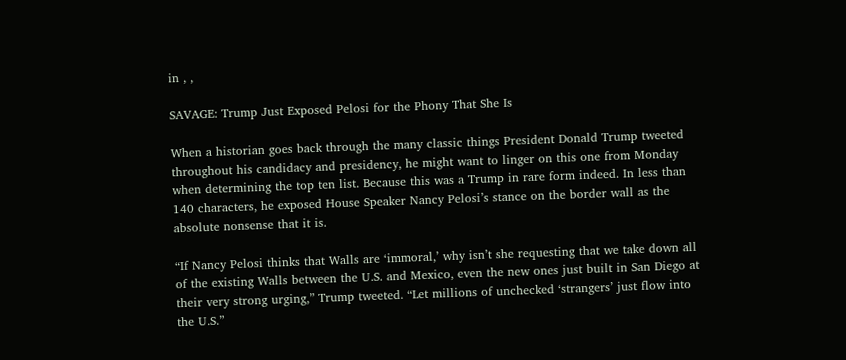in , ,

SAVAGE: Trump Just Exposed Pelosi for the Phony That She Is

When a historian goes back through the many classic things President Donald Trump tweeted throughout his candidacy and presidency, he might want to linger on this one from Monday when determining the top ten list. Because this was a Trump in rare form indeed. In less than 140 characters, he exposed House Speaker Nancy Pelosi’s stance on the border wall as the absolute nonsense that it is.

“If Nancy Pelosi thinks that Walls are ‘immoral,’ why isn’t she requesting that we take down all of the existing Walls between the U.S. and Mexico, even the new ones just built in San Diego at their very strong urging,” Trump tweeted. “Let millions of unchecked ‘strangers’ just flow into the U.S.”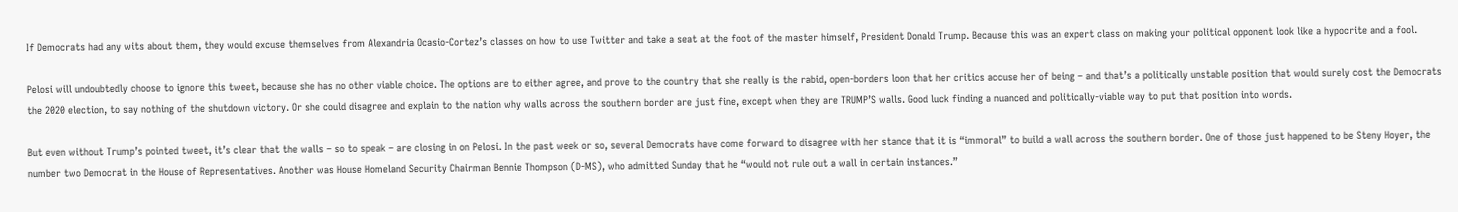If Democrats had any wits about them, they would excuse themselves from Alexandria Ocasio-Cortez’s classes on how to use Twitter and take a seat at the foot of the master himself, President Donald Trump. Because this was an expert class on making your political opponent look like a hypocrite and a fool.

Pelosi will undoubtedly choose to ignore this tweet, because she has no other viable choice. The options are to either agree, and prove to the country that she really is the rabid, open-borders loon that her critics accuse her of being – and that’s a politically unstable position that would surely cost the Democrats the 2020 election, to say nothing of the shutdown victory. Or she could disagree and explain to the nation why walls across the southern border are just fine, except when they are TRUMP’S walls. Good luck finding a nuanced and politically-viable way to put that position into words.

But even without Trump’s pointed tweet, it’s clear that the walls – so to speak – are closing in on Pelosi. In the past week or so, several Democrats have come forward to disagree with her stance that it is “immoral” to build a wall across the southern border. One of those just happened to be Steny Hoyer, the number two Democrat in the House of Representatives. Another was House Homeland Security Chairman Bennie Thompson (D-MS), who admitted Sunday that he “would not rule out a wall in certain instances.”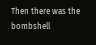Then there was the bombshell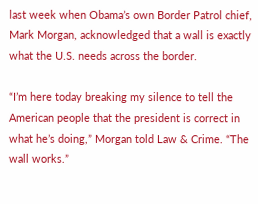last week when Obama’s own Border Patrol chief, Mark Morgan, acknowledged that a wall is exactly what the U.S. needs across the border.

“I’m here today breaking my silence to tell the American people that the president is correct in what he’s doing,” Morgan told Law & Crime. “The wall works.”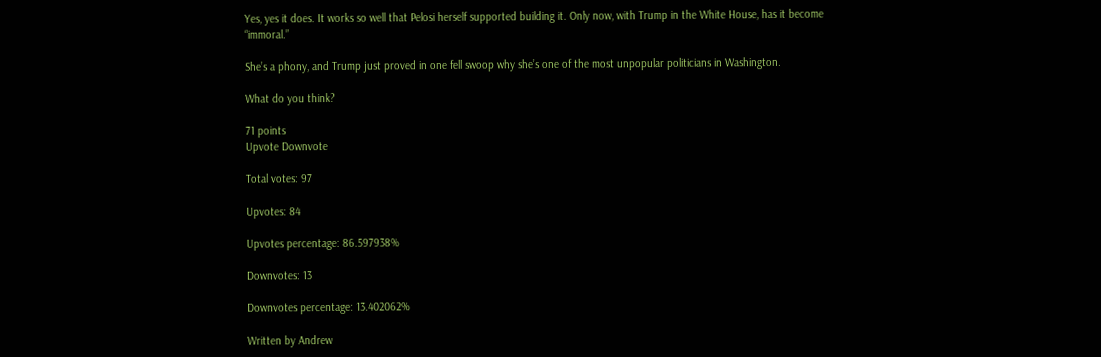Yes, yes it does. It works so well that Pelosi herself supported building it. Only now, with Trump in the White House, has it become “immoral.”

She’s a phony, and Trump just proved in one fell swoop why she’s one of the most unpopular politicians in Washington.

What do you think?

71 points
Upvote Downvote

Total votes: 97

Upvotes: 84

Upvotes percentage: 86.597938%

Downvotes: 13

Downvotes percentage: 13.402062%

Written by Andrew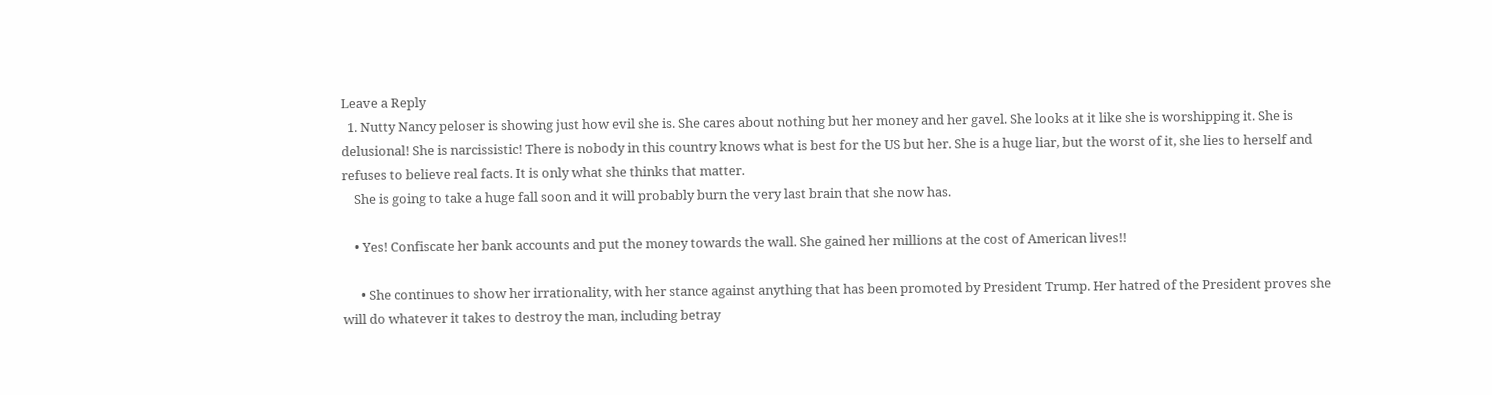Leave a Reply
  1. Nutty Nancy peloser is showing just how evil she is. She cares about nothing but her money and her gavel. She looks at it like she is worshipping it. She is delusional! She is narcissistic! There is nobody in this country knows what is best for the US but her. She is a huge liar, but the worst of it, she lies to herself and refuses to believe real facts. It is only what she thinks that matter.
    She is going to take a huge fall soon and it will probably burn the very last brain that she now has.

    • Yes! Confiscate her bank accounts and put the money towards the wall. She gained her millions at the cost of American lives!!

      • She continues to show her irrationality, with her stance against anything that has been promoted by President Trump. Her hatred of the President proves she will do whatever it takes to destroy the man, including betray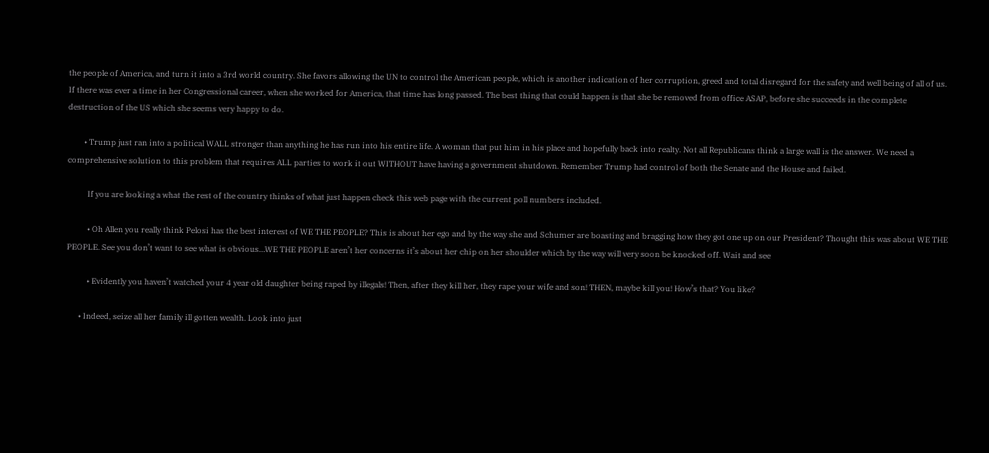the people of America, and turn it into a 3rd world country. She favors allowing the UN to control the American people, which is another indication of her corruption, greed and total disregard for the safety and well being of all of us. If there was ever a time in her Congressional career, when she worked for America, that time has long passed. The best thing that could happen is that she be removed from office ASAP, before she succeeds in the complete destruction of the US which she seems very happy to do.

        • Trump just ran into a political WALL stronger than anything he has run into his entire life. A woman that put him in his place and hopefully back into realty. Not all Republicans think a large wall is the answer. We need a comprehensive solution to this problem that requires ALL parties to work it out WITHOUT have having a government shutdown. Remember Trump had control of both the Senate and the House and failed.

          If you are looking a what the rest of the country thinks of what just happen check this web page with the current poll numbers included.

          • Oh Allen you really think Pelosi has the best interest of WE THE PEOPLE? This is about her ego and by the way she and Schumer are boasting and bragging how they got one up on our President? Thought this was about WE THE PEOPLE. See you don’t want to see what is obvious…WE THE PEOPLE aren’t her concerns it’s about her chip on her shoulder which by the way will very soon be knocked off. Wait and see

          • Evidently you haven’t watched your 4 year old daughter being raped by illegals! Then, after they kill her, they rape your wife and son! THEN, maybe kill you! How’s that? You like?

      • Indeed, seize all her family ill gotten wealth. Look into just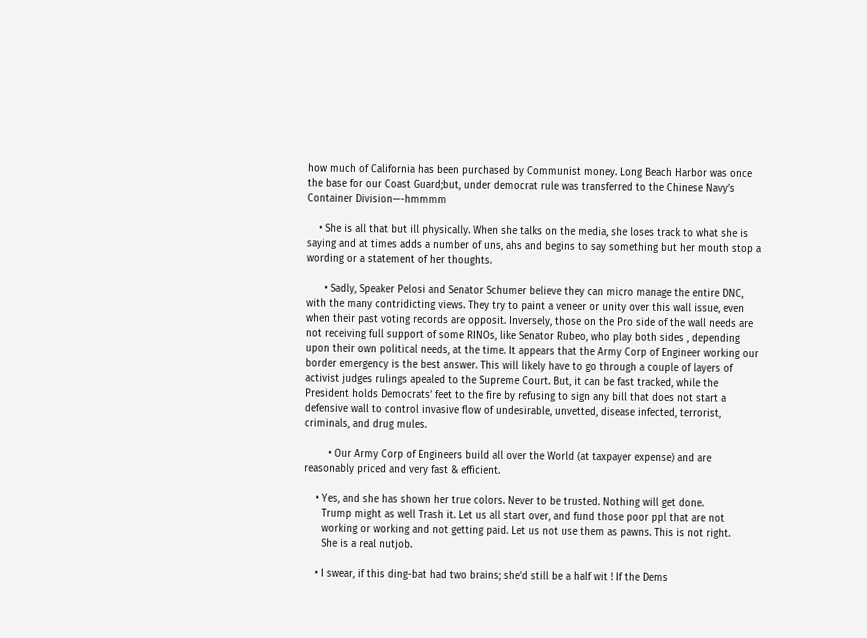how much of California has been purchased by Communist money. Long Beach Harbor was once the base for our Coast Guard;but, under democrat rule was transferred to the Chinese Navy’s Container Division—-hmmmm

    • She is all that but ill physically. When she talks on the media, she loses track to what she is saying and at times adds a number of uns, ahs and begins to say something but her mouth stop a wording or a statement of her thoughts.

      • Sadly, Speaker Pelosi and Senator Schumer believe they can micro manage the entire DNC, with the many contridicting views. They try to paint a veneer or unity over this wall issue, even when their past voting records are opposit. Inversely, those on the Pro side of the wall needs are not receiving full support of some RINOs, like Senator Rubeo, who play both sides , depending upon their own political needs, at the time. It appears that the Army Corp of Engineer working our border emergency is the best answer. This will likely have to go through a couple of layers of activist judges rulings apealed to the Supreme Court. But, it can be fast tracked, while the President holds Democrats’ feet to the fire by refusing to sign any bill that does not start a defensive wall to control invasive flow of undesirable, unvetted, disease infected, terrorist, criminals, and drug mules.

        • Our Army Corp of Engineers build all over the World (at taxpayer expense) and are reasonably priced and very fast & efficient.

    • Yes, and she has shown her true colors. Never to be trusted. Nothing will get done.
      Trump might as well Trash it. Let us all start over, and fund those poor ppl that are not
      working or working and not getting paid. Let us not use them as pawns. This is not right.
      She is a real nutjob.

    • I swear, if this ding-bat had two brains; she’d still be a half wit ! If the Dems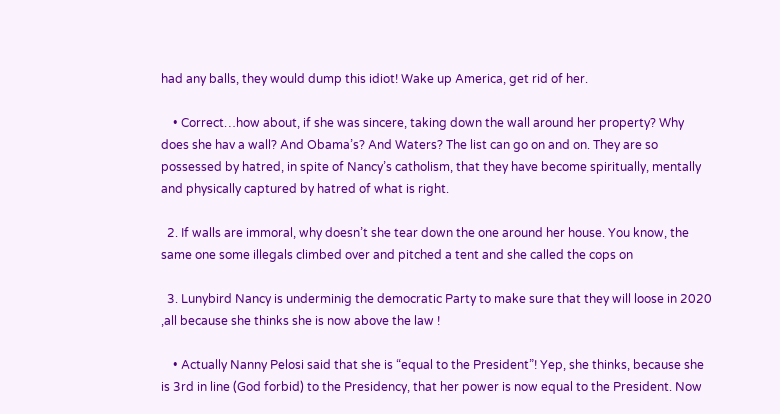had any balls, they would dump this idiot! Wake up America, get rid of her.

    • Correct…how about, if she was sincere, taking down the wall around her property? Why does she hav a wall? And Obama’s? And Waters? The list can go on and on. They are so possessed by hatred, in spite of Nancy’s catholism, that they have become spiritually, mentally and physically captured by hatred of what is right.

  2. If walls are immoral, why doesn’t she tear down the one around her house. You know, the same one some illegals climbed over and pitched a tent and she called the cops on

  3. Lunybird Nancy is underminig the democratic Party to make sure that they will loose in 2020 ,all because she thinks she is now above the law !

    • Actually Nanny Pelosi said that she is “equal to the President”! Yep, she thinks, because she is 3rd in line (God forbid) to the Presidency, that her power is now equal to the President. Now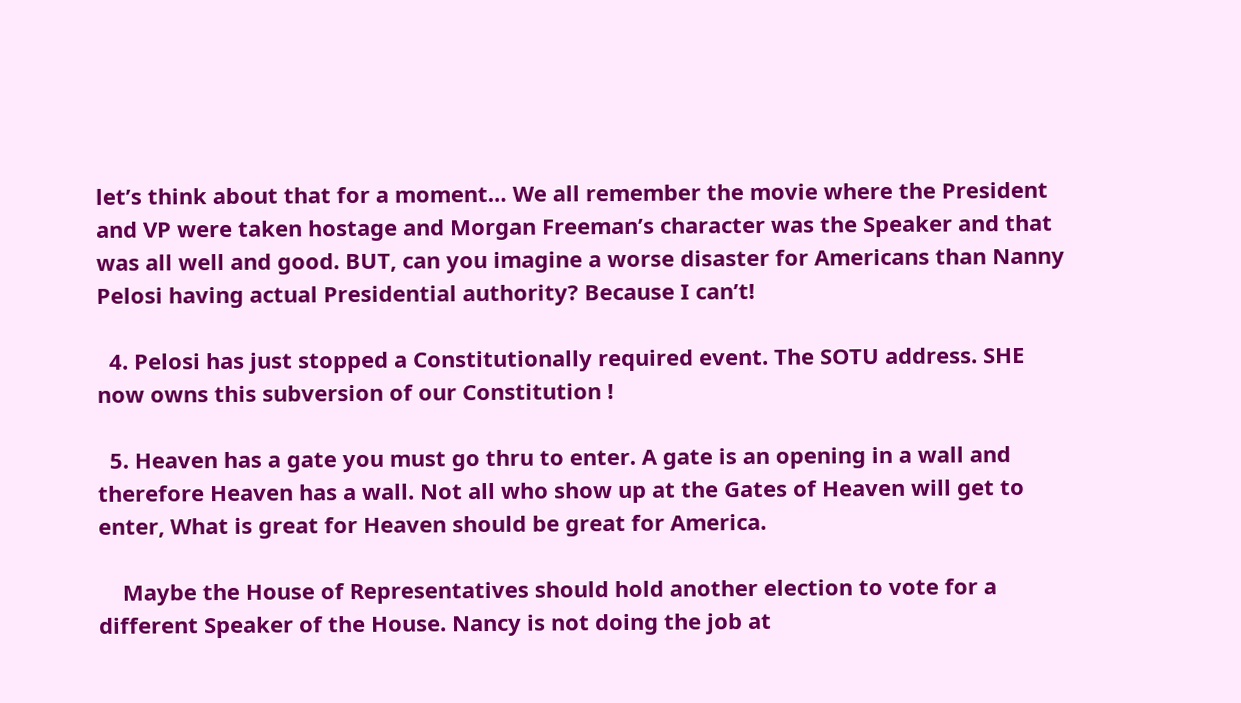let’s think about that for a moment… We all remember the movie where the President and VP were taken hostage and Morgan Freeman’s character was the Speaker and that was all well and good. BUT, can you imagine a worse disaster for Americans than Nanny Pelosi having actual Presidential authority? Because I can’t!

  4. Pelosi has just stopped a Constitutionally required event. The SOTU address. SHE now owns this subversion of our Constitution !

  5. Heaven has a gate you must go thru to enter. A gate is an opening in a wall and therefore Heaven has a wall. Not all who show up at the Gates of Heaven will get to enter, What is great for Heaven should be great for America.

    Maybe the House of Representatives should hold another election to vote for a different Speaker of the House. Nancy is not doing the job at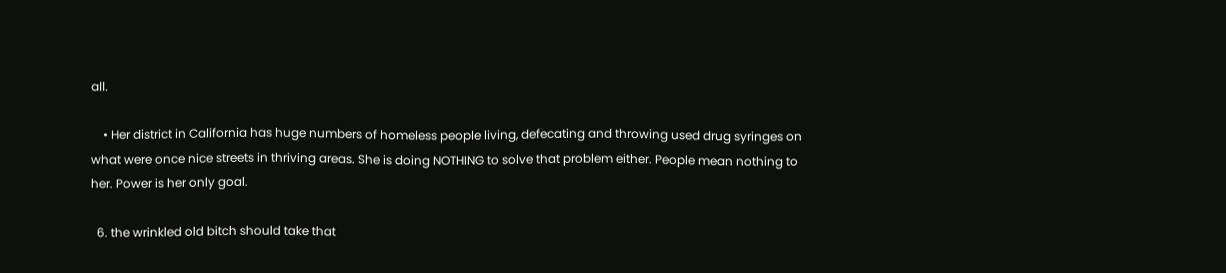all.

    • Her district in California has huge numbers of homeless people living, defecating and throwing used drug syringes on what were once nice streets in thriving areas. She is doing NOTHING to solve that problem either. People mean nothing to her. Power is her only goal.

  6. the wrinkled old bitch should take that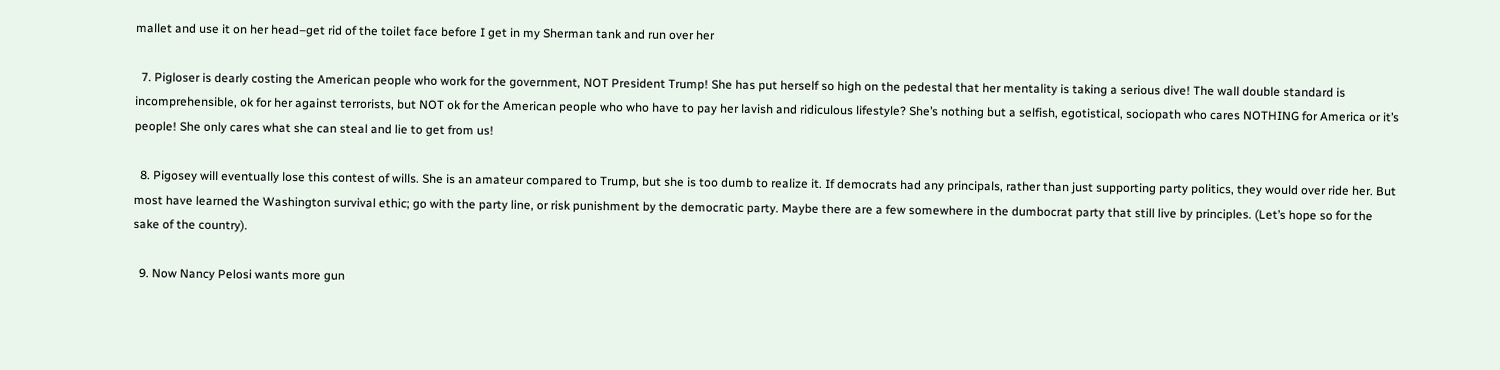mallet and use it on her head–get rid of the toilet face before I get in my Sherman tank and run over her

  7. Pigloser is dearly costing the American people who work for the government, NOT President Trump! She has put herself so high on the pedestal that her mentality is taking a serious dive! The wall double standard is incomprehensible, ok for her against terrorists, but NOT ok for the American people who who have to pay her lavish and ridiculous lifestyle? She’s nothing but a selfish, egotistical, sociopath who cares NOTHING for America or it’s people! She only cares what she can steal and lie to get from us!

  8. Pigosey will eventually lose this contest of wills. She is an amateur compared to Trump, but she is too dumb to realize it. If democrats had any principals, rather than just supporting party politics, they would over ride her. But most have learned the Washington survival ethic; go with the party line, or risk punishment by the democratic party. Maybe there are a few somewhere in the dumbocrat party that still live by principles. (Let’s hope so for the sake of the country).

  9. Now Nancy Pelosi wants more gun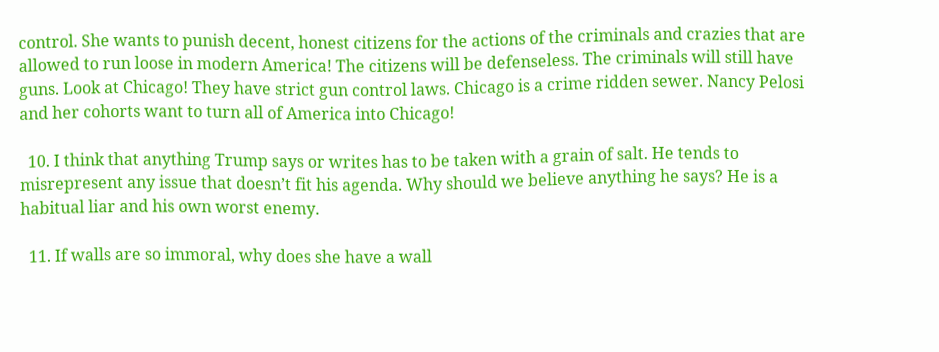control. She wants to punish decent, honest citizens for the actions of the criminals and crazies that are allowed to run loose in modern America! The citizens will be defenseless. The criminals will still have guns. Look at Chicago! They have strict gun control laws. Chicago is a crime ridden sewer. Nancy Pelosi and her cohorts want to turn all of America into Chicago!

  10. I think that anything Trump says or writes has to be taken with a grain of salt. He tends to misrepresent any issue that doesn’t fit his agenda. Why should we believe anything he says? He is a habitual liar and his own worst enemy.

  11. If walls are so immoral, why does she have a wall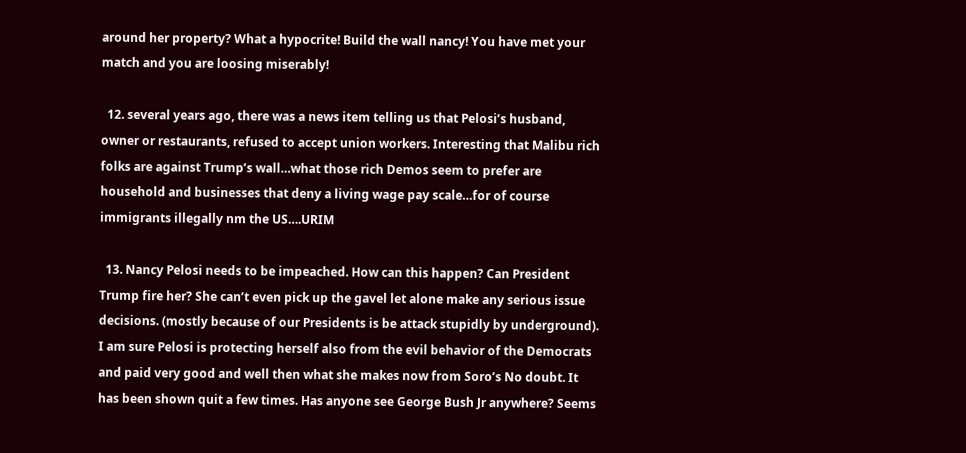around her property? What a hypocrite! Build the wall nancy! You have met your match and you are loosing miserably!

  12. several years ago, there was a news item telling us that Pelosi’s husband, owner or restaurants, refused to accept union workers. Interesting that Malibu rich folks are against Trump’s wall…what those rich Demos seem to prefer are household and businesses that deny a living wage pay scale…for of course immigrants illegally nm the US….URIM

  13. Nancy Pelosi needs to be impeached. How can this happen? Can President Trump fire her? She can’t even pick up the gavel let alone make any serious issue decisions. (mostly because of our Presidents is be attack stupidly by underground). I am sure Pelosi is protecting herself also from the evil behavior of the Democrats and paid very good and well then what she makes now from Soro’s No doubt. It has been shown quit a few times. Has anyone see George Bush Jr anywhere? Seems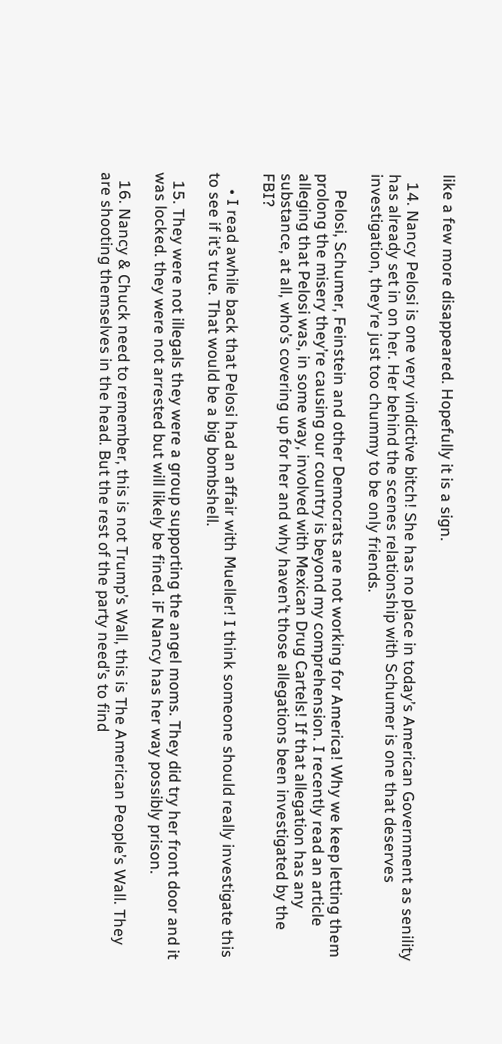like a few more disappeared. Hopefully it is a sign.

  14. Nancy Pelosi is one very vindictive bitch! She has no place in today’s American Government as senility has already set in on her. Her behind the scenes relationship with Schumer is one that deserves investigation, they’re just too chummy to be only friends.

    Pelosi, Schumer, Feinstein and other Democrats are not working for America! Why we keep letting them prolong the misery they’re causing our country is beyond my comprehension. I recently read an article alleging that Pelosi was, in some way, involved with Mexican Drug Cartels! If that allegation has any substance, at all, who’s covering up for her and why haven’t those allegations been investigated by the FBI?

    • I read awhile back that Pelosi had an affair with Mueller! I think someone should really investigate this to see if it’s true. That would be a big bombshell.

  15. They were not illegals they were a group supporting the angel moms. They did try her front door and it was locked. they were not arrested but will likely be fined. iF Nancy has her way possibly prison.

  16. Nancy & Chuck need to remember, this is not Trump’s Wall, this is The American People’s Wall. They are shooting themselves in the head. But the rest of the party need’s to find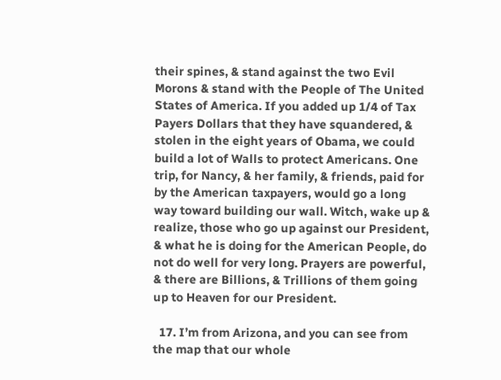their spines, & stand against the two Evil Morons & stand with the People of The United States of America. If you added up 1/4 of Tax Payers Dollars that they have squandered, & stolen in the eight years of Obama, we could build a lot of Walls to protect Americans. One trip, for Nancy, & her family, & friends, paid for by the American taxpayers, would go a long way toward building our wall. Witch, wake up & realize, those who go up against our President, & what he is doing for the American People, do not do well for very long. Prayers are powerful, & there are Billions, & Trillions of them going up to Heaven for our President.

  17. I’m from Arizona, and you can see from the map that our whole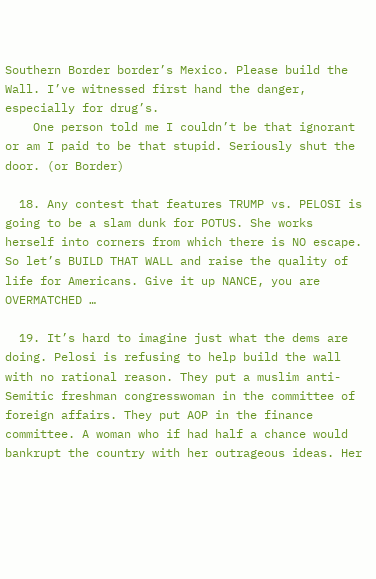Southern Border border’s Mexico. Please build the Wall. I’ve witnessed first hand the danger, especially for drug’s.
    One person told me I couldn’t be that ignorant or am I paid to be that stupid. Seriously shut the door. (or Border)

  18. Any contest that features TRUMP vs. PELOSI is going to be a slam dunk for POTUS. She works herself into corners from which there is NO escape. So let’s BUILD THAT WALL and raise the quality of life for Americans. Give it up NANCE, you are OVERMATCHED …

  19. It’s hard to imagine just what the dems are doing. Pelosi is refusing to help build the wall with no rational reason. They put a muslim anti-Semitic freshman congresswoman in the committee of foreign affairs. They put AOP in the finance committee. A woman who if had half a chance would bankrupt the country with her outrageous ideas. Her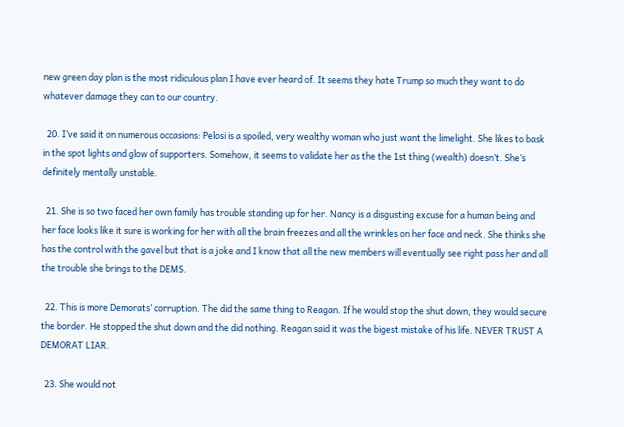new green day plan is the most ridiculous plan I have ever heard of. It seems they hate Trump so much they want to do whatever damage they can to our country.

  20. I’ve said it on numerous occasions: Pelosi is a spoiled, very wealthy woman who just want the limelight. She likes to bask in the spot lights and glow of supporters. Somehow, it seems to validate her as the the 1st thing (wealth) doesn’t. She’s definitely mentally unstable.

  21. She is so two faced her own family has trouble standing up for her. Nancy is a disgusting excuse for a human being and her face looks like it sure is working for her with all the brain freezes and all the wrinkles on her face and neck. She thinks she has the control with the gavel but that is a joke and I know that all the new members will eventually see right pass her and all the trouble she brings to the DEMS.

  22. This is more Demorats’ corruption. The did the same thing to Reagan. If he would stop the shut down, they would secure the border. He stopped the shut down and the did nothing. Reagan said it was the bigest mistake of his life. NEVER TRUST A DEMORAT LIAR.

  23. She would not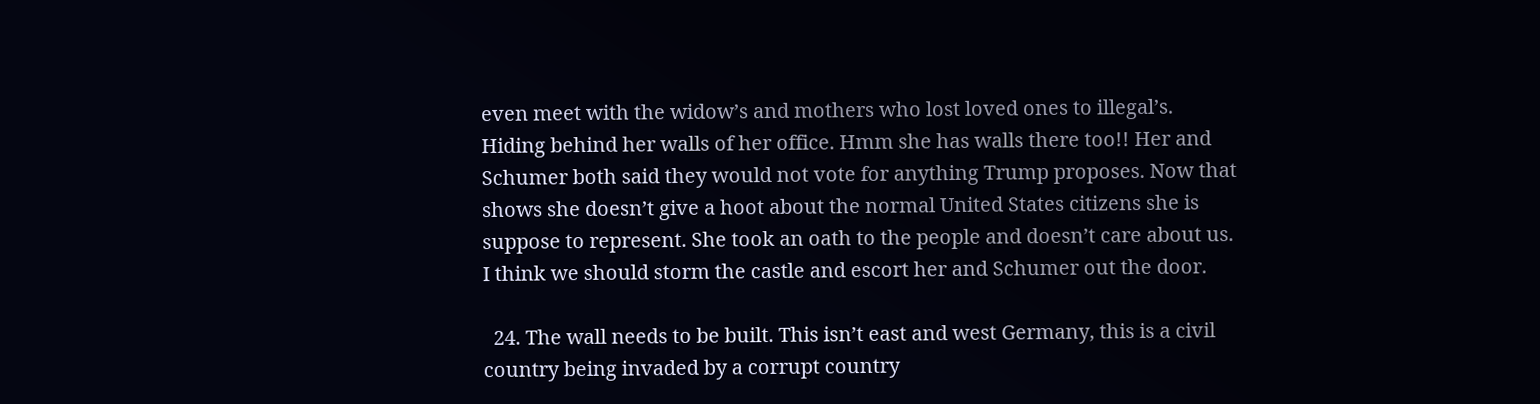even meet with the widow’s and mothers who lost loved ones to illegal’s. Hiding behind her walls of her office. Hmm she has walls there too!! Her and Schumer both said they would not vote for anything Trump proposes. Now that shows she doesn’t give a hoot about the normal United States citizens she is suppose to represent. She took an oath to the people and doesn’t care about us. I think we should storm the castle and escort her and Schumer out the door.

  24. The wall needs to be built. This isn’t east and west Germany, this is a civil country being invaded by a corrupt country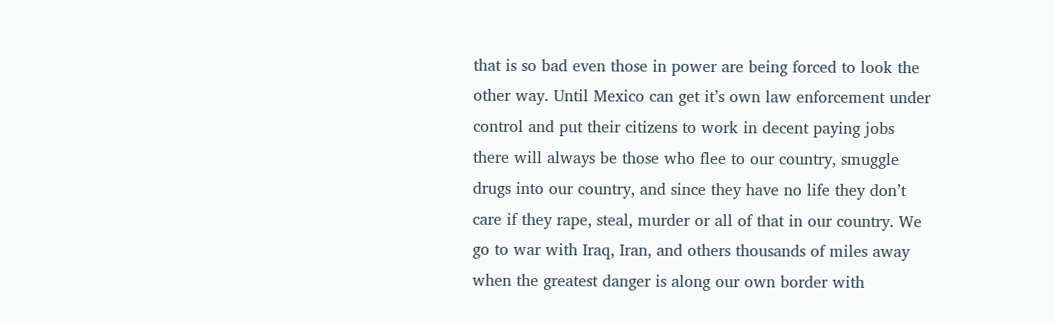that is so bad even those in power are being forced to look the other way. Until Mexico can get it’s own law enforcement under control and put their citizens to work in decent paying jobs there will always be those who flee to our country, smuggle drugs into our country, and since they have no life they don’t care if they rape, steal, murder or all of that in our country. We go to war with Iraq, Iran, and others thousands of miles away when the greatest danger is along our own border with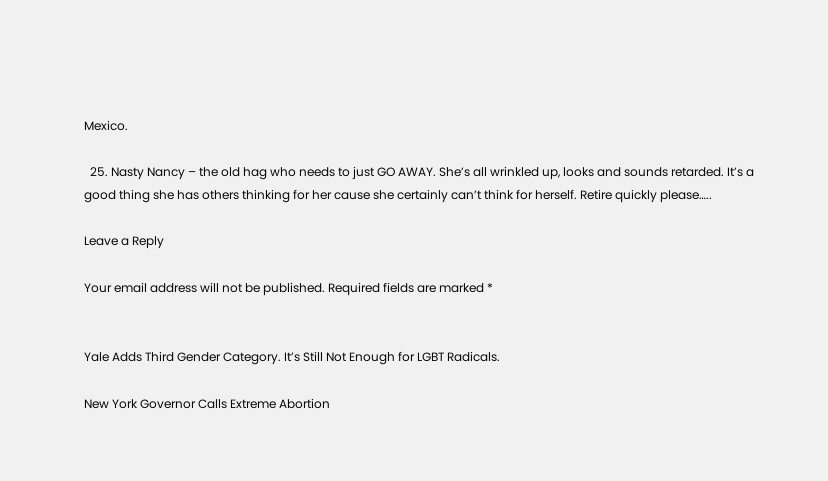Mexico.

  25. Nasty Nancy – the old hag who needs to just GO AWAY. She’s all wrinkled up, looks and sounds retarded. It’s a good thing she has others thinking for her cause she certainly can’t think for herself. Retire quickly please…..

Leave a Reply

Your email address will not be published. Required fields are marked *


Yale Adds Third Gender Category. It’s Still Not Enough for LGBT Radicals.

New York Governor Calls Extreme Abortion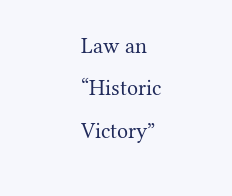Law an “Historic Victory”